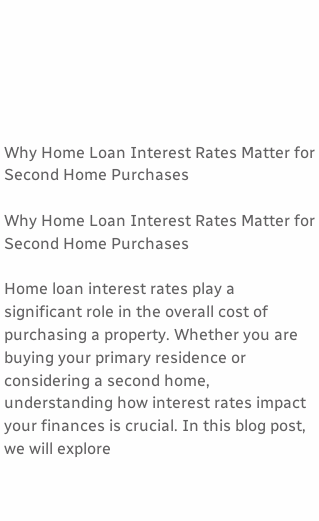Why Home Loan Interest Rates Matter for Second Home Purchases

Why Home Loan Interest Rates Matter for Second Home Purchases

Home loan interest rates play a significant role in the overall cost of purchasing a property. Whether you are buying your primary residence or considering a second home, understanding how interest rates impact your finances is crucial. In this blog post, we will explore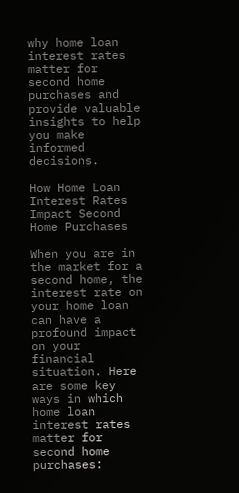why home loan interest rates matter for second home purchases and provide valuable insights to help you make informed decisions.

How Home Loan Interest Rates Impact Second Home Purchases

When you are in the market for a second home, the interest rate on your home loan can have a profound impact on your financial situation. Here are some key ways in which home loan interest rates matter for second home purchases: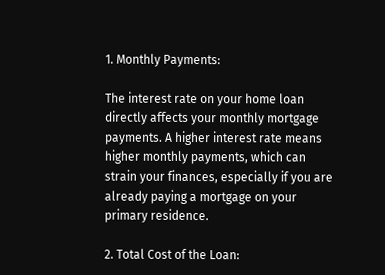1. Monthly Payments:

The interest rate on your home loan directly affects your monthly mortgage payments. A higher interest rate means higher monthly payments, which can strain your finances, especially if you are already paying a mortgage on your primary residence.

2. Total Cost of the Loan: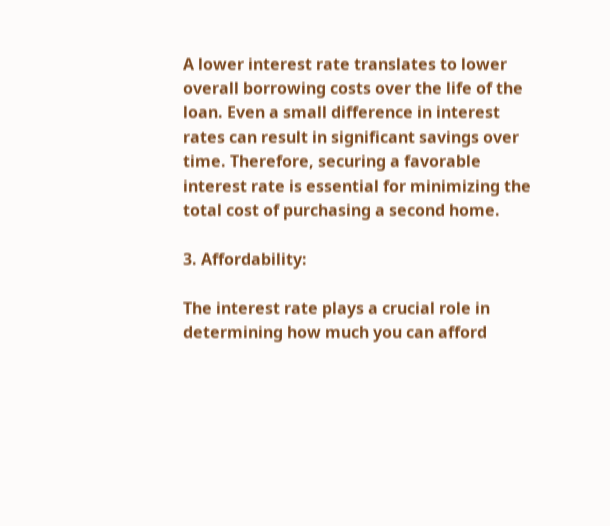A lower interest rate translates to lower overall borrowing costs over the life of the loan. Even a small difference in interest rates can result in significant savings over time. Therefore, securing a favorable interest rate is essential for minimizing the total cost of purchasing a second home.

3. Affordability:

The interest rate plays a crucial role in determining how much you can afford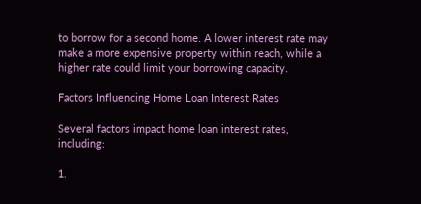to borrow for a second home. A lower interest rate may make a more expensive property within reach, while a higher rate could limit your borrowing capacity.

Factors Influencing Home Loan Interest Rates

Several factors impact home loan interest rates, including:

1.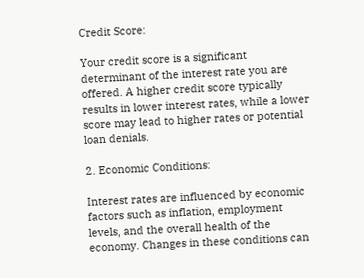Credit Score:

Your credit score is a significant determinant of the interest rate you are offered. A higher credit score typically results in lower interest rates, while a lower score may lead to higher rates or potential loan denials.

2. Economic Conditions:

Interest rates are influenced by economic factors such as inflation, employment levels, and the overall health of the economy. Changes in these conditions can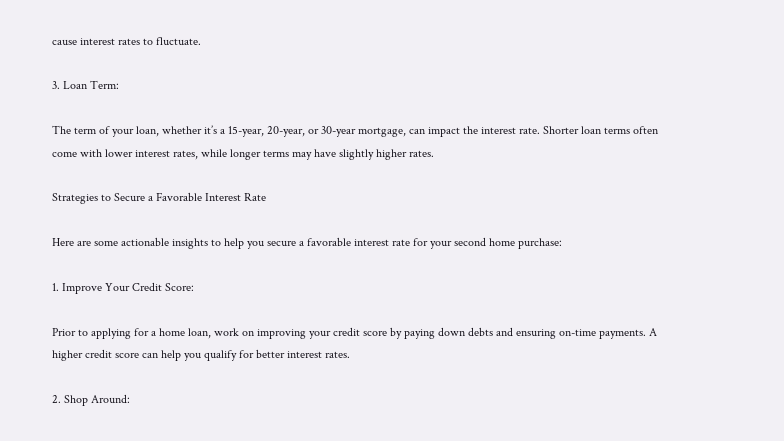cause interest rates to fluctuate.

3. Loan Term:

The term of your loan, whether it’s a 15-year, 20-year, or 30-year mortgage, can impact the interest rate. Shorter loan terms often come with lower interest rates, while longer terms may have slightly higher rates.

Strategies to Secure a Favorable Interest Rate

Here are some actionable insights to help you secure a favorable interest rate for your second home purchase:

1. Improve Your Credit Score:

Prior to applying for a home loan, work on improving your credit score by paying down debts and ensuring on-time payments. A higher credit score can help you qualify for better interest rates.

2. Shop Around: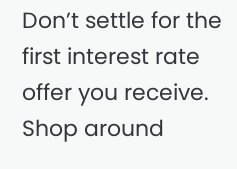Don’t settle for the first interest rate offer you receive. Shop around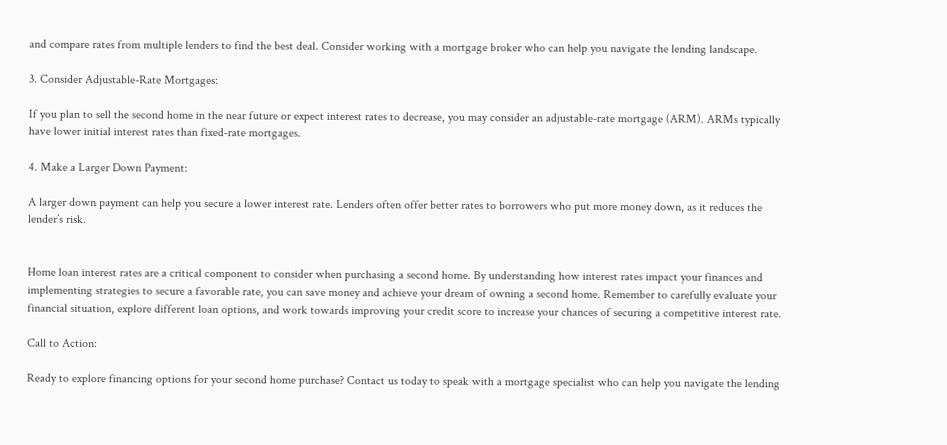and compare rates from multiple lenders to find the best deal. Consider working with a mortgage broker who can help you navigate the lending landscape.

3. Consider Adjustable-Rate Mortgages:

If you plan to sell the second home in the near future or expect interest rates to decrease, you may consider an adjustable-rate mortgage (ARM). ARMs typically have lower initial interest rates than fixed-rate mortgages.

4. Make a Larger Down Payment:

A larger down payment can help you secure a lower interest rate. Lenders often offer better rates to borrowers who put more money down, as it reduces the lender’s risk.


Home loan interest rates are a critical component to consider when purchasing a second home. By understanding how interest rates impact your finances and implementing strategies to secure a favorable rate, you can save money and achieve your dream of owning a second home. Remember to carefully evaluate your financial situation, explore different loan options, and work towards improving your credit score to increase your chances of securing a competitive interest rate.

Call to Action:

Ready to explore financing options for your second home purchase? Contact us today to speak with a mortgage specialist who can help you navigate the lending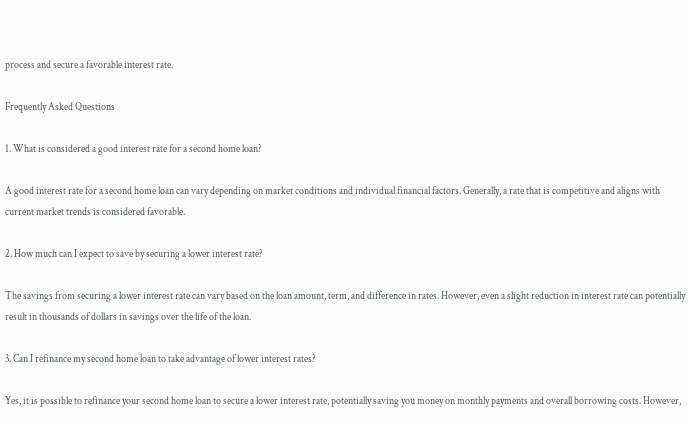process and secure a favorable interest rate.

Frequently Asked Questions

1. What is considered a good interest rate for a second home loan?

A good interest rate for a second home loan can vary depending on market conditions and individual financial factors. Generally, a rate that is competitive and aligns with current market trends is considered favorable.

2. How much can I expect to save by securing a lower interest rate?

The savings from securing a lower interest rate can vary based on the loan amount, term, and difference in rates. However, even a slight reduction in interest rate can potentially result in thousands of dollars in savings over the life of the loan.

3. Can I refinance my second home loan to take advantage of lower interest rates?

Yes, it is possible to refinance your second home loan to secure a lower interest rate, potentially saving you money on monthly payments and overall borrowing costs. However,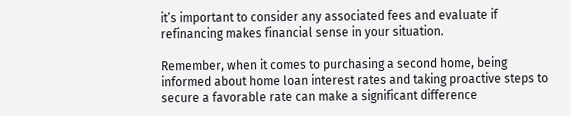it’s important to consider any associated fees and evaluate if refinancing makes financial sense in your situation.

Remember, when it comes to purchasing a second home, being informed about home loan interest rates and taking proactive steps to secure a favorable rate can make a significant difference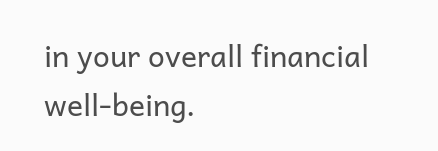in your overall financial well-being.